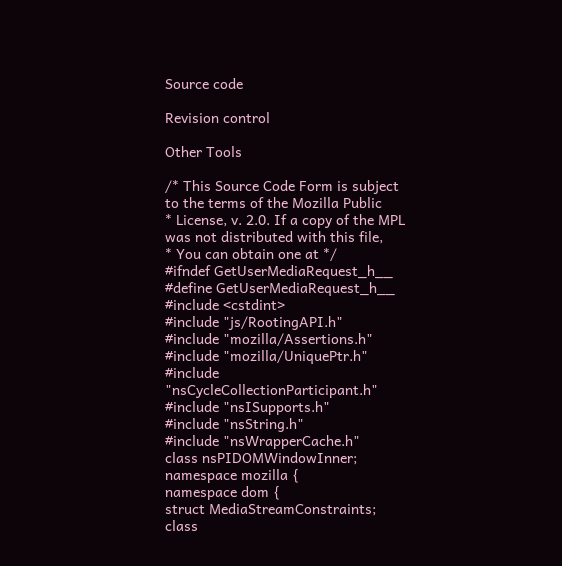Source code

Revision control

Other Tools

/* This Source Code Form is subject to the terms of the Mozilla Public
* License, v. 2.0. If a copy of the MPL was not distributed with this file,
* You can obtain one at */
#ifndef GetUserMediaRequest_h__
#define GetUserMediaRequest_h__
#include <cstdint>
#include "js/RootingAPI.h"
#include "mozilla/Assertions.h"
#include "mozilla/UniquePtr.h"
#include "nsCycleCollectionParticipant.h"
#include "nsISupports.h"
#include "nsString.h"
#include "nsWrapperCache.h"
class nsPIDOMWindowInner;
namespace mozilla {
namespace dom {
struct MediaStreamConstraints;
class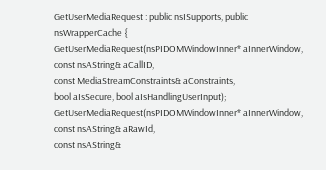GetUserMediaRequest : public nsISupports, public nsWrapperCache {
GetUserMediaRequest(nsPIDOMWindowInner* aInnerWindow,
const nsAString& aCallID,
const MediaStreamConstraints& aConstraints,
bool aIsSecure, bool aIsHandlingUserInput);
GetUserMediaRequest(nsPIDOMWindowInner* aInnerWindow, const nsAString& aRawId,
const nsAString&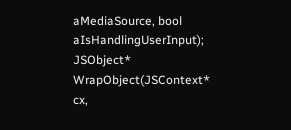aMediaSource, bool aIsHandlingUserInput);
JSObject* WrapObject(JSContext* cx,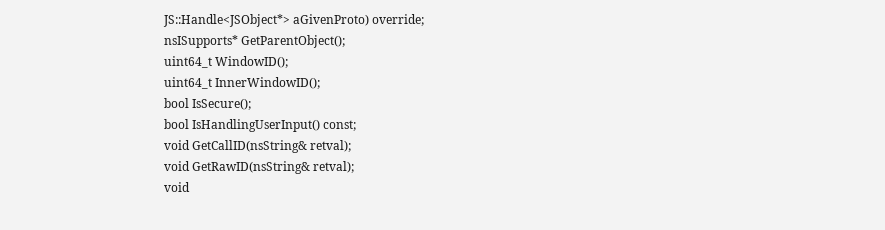JS::Handle<JSObject*> aGivenProto) override;
nsISupports* GetParentObject();
uint64_t WindowID();
uint64_t InnerWindowID();
bool IsSecure();
bool IsHandlingUserInput() const;
void GetCallID(nsString& retval);
void GetRawID(nsString& retval);
void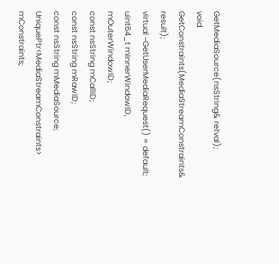GetMediaSource(nsString& retval);
void GetConstraints(MediaStreamConstraints& result);
virtual ~GetUserMediaRequest() = default;
uint64_t mInnerWindowID, mOuterWindowID;
const nsString mCallID;
const nsString mRawID;
const nsString mMediaSource;
UniquePtr<MediaStreamConstraints> mConstraints;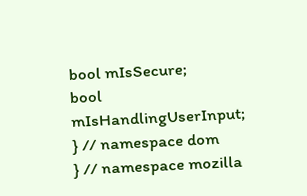bool mIsSecure;
bool mIsHandlingUserInput;
} // namespace dom
} // namespace mozilla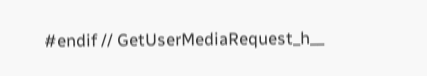#endif // GetUserMediaRequest_h__